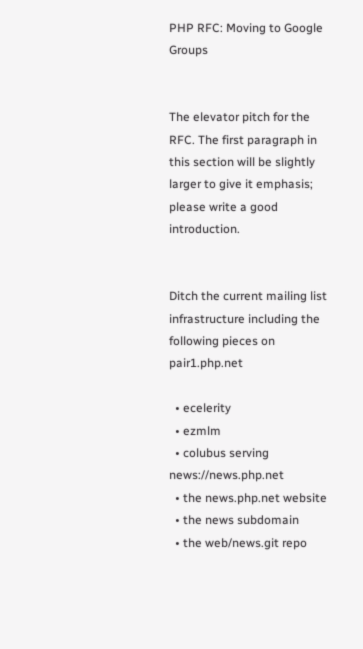PHP RFC: Moving to Google Groups


The elevator pitch for the RFC. The first paragraph in this section will be slightly larger to give it emphasis; please write a good introduction.


Ditch the current mailing list infrastructure including the following pieces on pair1.php.net

  • ecelerity
  • ezmlm
  • colubus serving news://news.php.net
  • the news.php.net website
  • the news subdomain
  • the web/news.git repo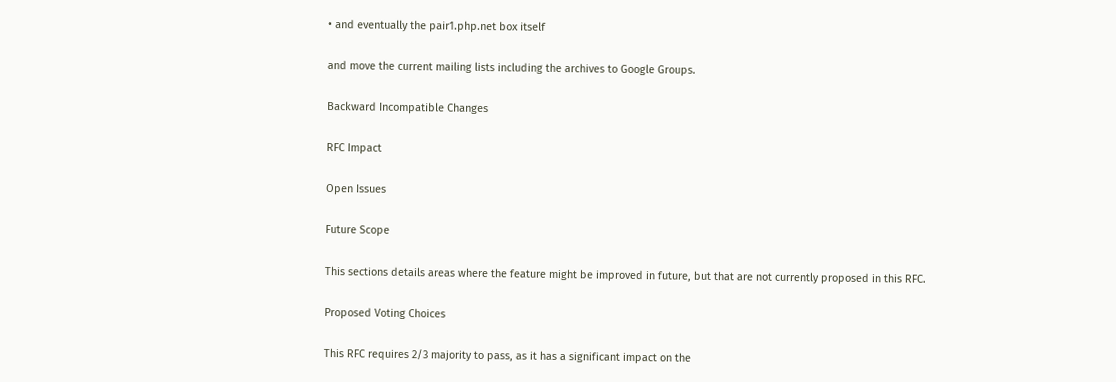• and eventually the pair1.php.net box itself

and move the current mailing lists including the archives to Google Groups.

Backward Incompatible Changes

RFC Impact

Open Issues

Future Scope

This sections details areas where the feature might be improved in future, but that are not currently proposed in this RFC.

Proposed Voting Choices

This RFC requires 2/3 majority to pass, as it has a significant impact on the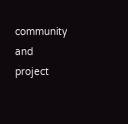community and project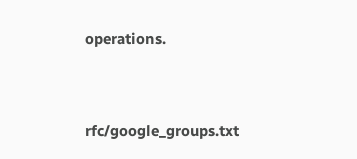operations.



rfc/google_groups.txt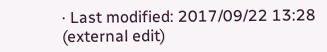· Last modified: 2017/09/22 13:28 (external edit)